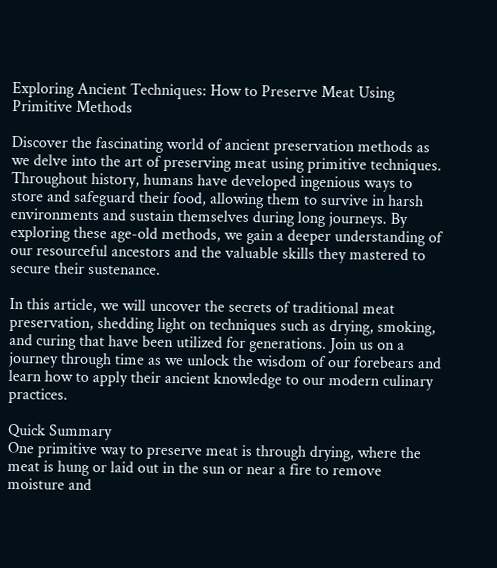Exploring Ancient Techniques: How to Preserve Meat Using Primitive Methods

Discover the fascinating world of ancient preservation methods as we delve into the art of preserving meat using primitive techniques. Throughout history, humans have developed ingenious ways to store and safeguard their food, allowing them to survive in harsh environments and sustain themselves during long journeys. By exploring these age-old methods, we gain a deeper understanding of our resourceful ancestors and the valuable skills they mastered to secure their sustenance.

In this article, we will uncover the secrets of traditional meat preservation, shedding light on techniques such as drying, smoking, and curing that have been utilized for generations. Join us on a journey through time as we unlock the wisdom of our forebears and learn how to apply their ancient knowledge to our modern culinary practices.

Quick Summary
One primitive way to preserve meat is through drying, where the meat is hung or laid out in the sun or near a fire to remove moisture and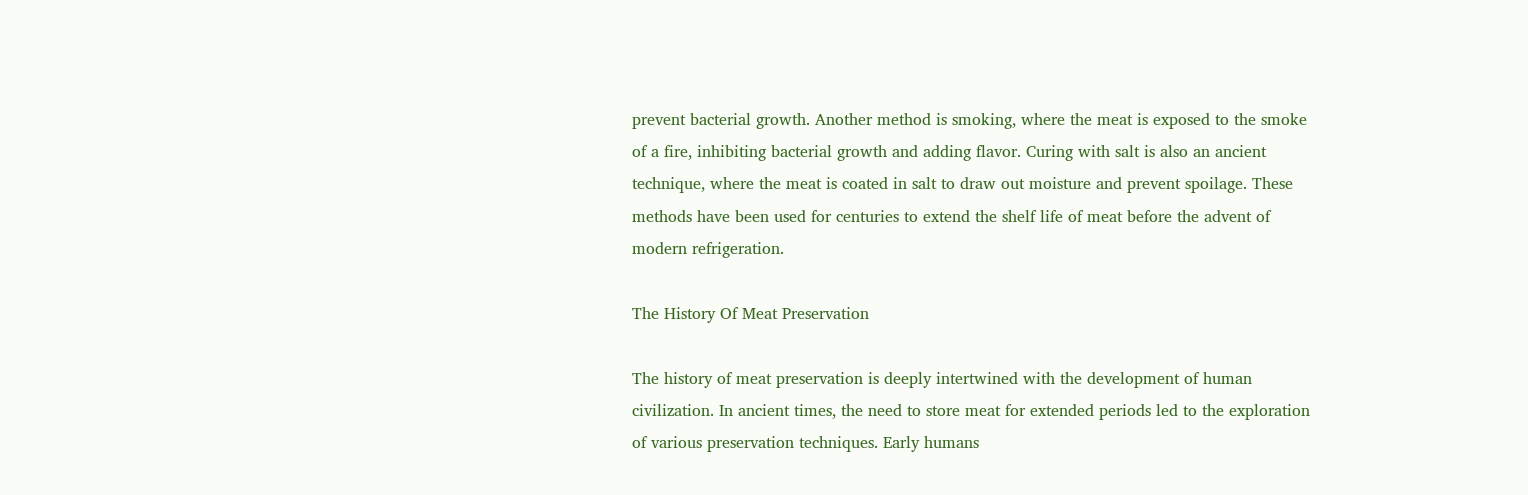prevent bacterial growth. Another method is smoking, where the meat is exposed to the smoke of a fire, inhibiting bacterial growth and adding flavor. Curing with salt is also an ancient technique, where the meat is coated in salt to draw out moisture and prevent spoilage. These methods have been used for centuries to extend the shelf life of meat before the advent of modern refrigeration.

The History Of Meat Preservation

The history of meat preservation is deeply intertwined with the development of human civilization. In ancient times, the need to store meat for extended periods led to the exploration of various preservation techniques. Early humans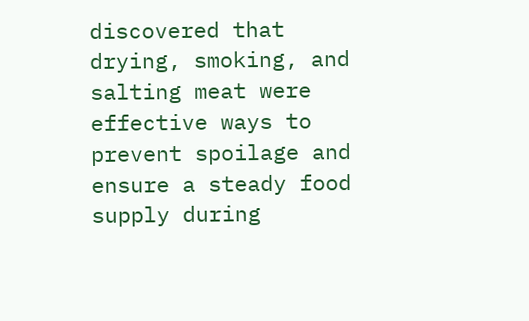discovered that drying, smoking, and salting meat were effective ways to prevent spoilage and ensure a steady food supply during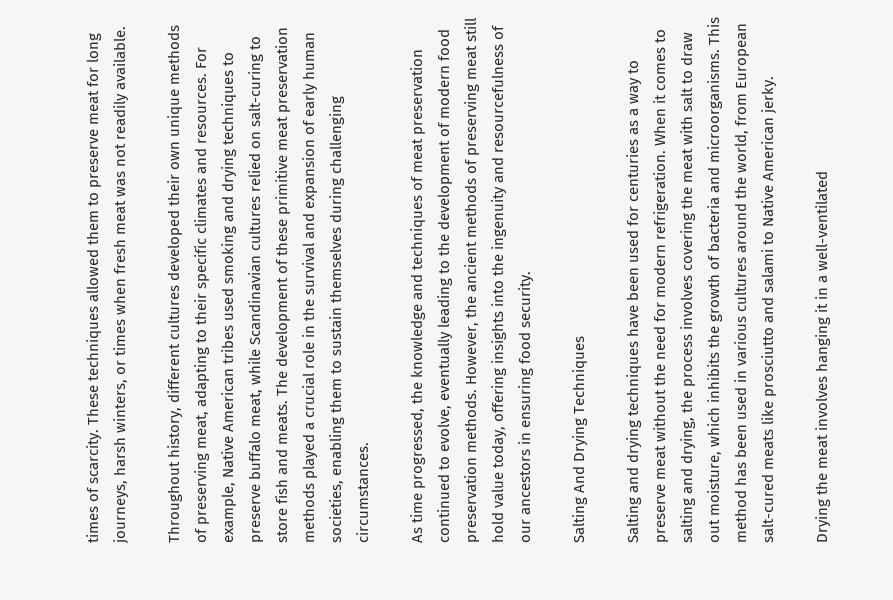times of scarcity. These techniques allowed them to preserve meat for long journeys, harsh winters, or times when fresh meat was not readily available.

Throughout history, different cultures developed their own unique methods of preserving meat, adapting to their specific climates and resources. For example, Native American tribes used smoking and drying techniques to preserve buffalo meat, while Scandinavian cultures relied on salt-curing to store fish and meats. The development of these primitive meat preservation methods played a crucial role in the survival and expansion of early human societies, enabling them to sustain themselves during challenging circumstances.

As time progressed, the knowledge and techniques of meat preservation continued to evolve, eventually leading to the development of modern food preservation methods. However, the ancient methods of preserving meat still hold value today, offering insights into the ingenuity and resourcefulness of our ancestors in ensuring food security.

Salting And Drying Techniques

Salting and drying techniques have been used for centuries as a way to preserve meat without the need for modern refrigeration. When it comes to salting and drying, the process involves covering the meat with salt to draw out moisture, which inhibits the growth of bacteria and microorganisms. This method has been used in various cultures around the world, from European salt-cured meats like prosciutto and salami to Native American jerky.

Drying the meat involves hanging it in a well-ventilated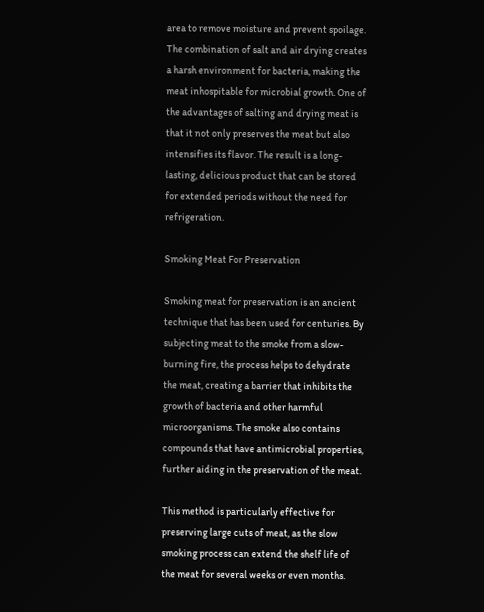area to remove moisture and prevent spoilage. The combination of salt and air drying creates a harsh environment for bacteria, making the meat inhospitable for microbial growth. One of the advantages of salting and drying meat is that it not only preserves the meat but also intensifies its flavor. The result is a long-lasting, delicious product that can be stored for extended periods without the need for refrigeration.

Smoking Meat For Preservation

Smoking meat for preservation is an ancient technique that has been used for centuries. By subjecting meat to the smoke from a slow-burning fire, the process helps to dehydrate the meat, creating a barrier that inhibits the growth of bacteria and other harmful microorganisms. The smoke also contains compounds that have antimicrobial properties, further aiding in the preservation of the meat.

This method is particularly effective for preserving large cuts of meat, as the slow smoking process can extend the shelf life of the meat for several weeks or even months.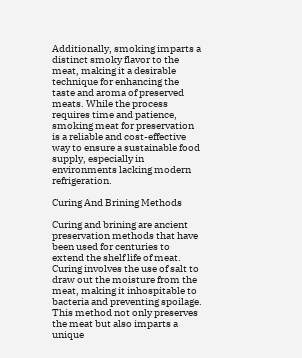Additionally, smoking imparts a distinct smoky flavor to the meat, making it a desirable technique for enhancing the taste and aroma of preserved meats. While the process requires time and patience, smoking meat for preservation is a reliable and cost-effective way to ensure a sustainable food supply, especially in environments lacking modern refrigeration.

Curing And Brining Methods

Curing and brining are ancient preservation methods that have been used for centuries to extend the shelf life of meat. Curing involves the use of salt to draw out the moisture from the meat, making it inhospitable to bacteria and preventing spoilage. This method not only preserves the meat but also imparts a unique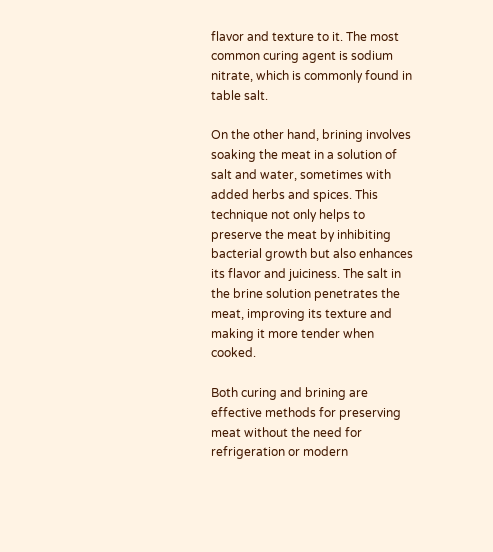flavor and texture to it. The most common curing agent is sodium nitrate, which is commonly found in table salt.

On the other hand, brining involves soaking the meat in a solution of salt and water, sometimes with added herbs and spices. This technique not only helps to preserve the meat by inhibiting bacterial growth but also enhances its flavor and juiciness. The salt in the brine solution penetrates the meat, improving its texture and making it more tender when cooked.

Both curing and brining are effective methods for preserving meat without the need for refrigeration or modern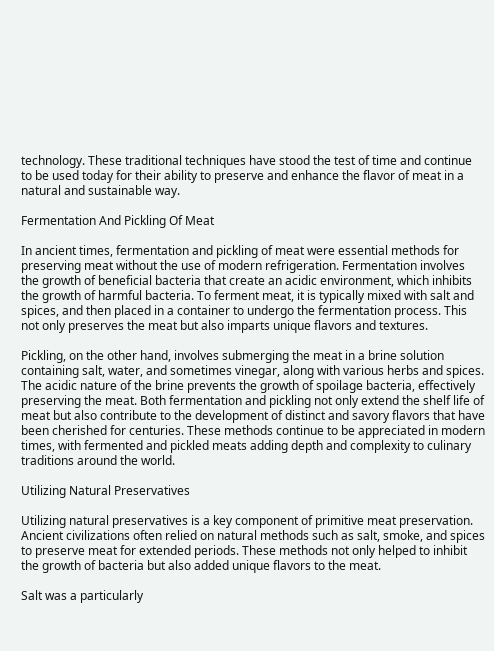technology. These traditional techniques have stood the test of time and continue to be used today for their ability to preserve and enhance the flavor of meat in a natural and sustainable way.

Fermentation And Pickling Of Meat

In ancient times, fermentation and pickling of meat were essential methods for preserving meat without the use of modern refrigeration. Fermentation involves the growth of beneficial bacteria that create an acidic environment, which inhibits the growth of harmful bacteria. To ferment meat, it is typically mixed with salt and spices, and then placed in a container to undergo the fermentation process. This not only preserves the meat but also imparts unique flavors and textures.

Pickling, on the other hand, involves submerging the meat in a brine solution containing salt, water, and sometimes vinegar, along with various herbs and spices. The acidic nature of the brine prevents the growth of spoilage bacteria, effectively preserving the meat. Both fermentation and pickling not only extend the shelf life of meat but also contribute to the development of distinct and savory flavors that have been cherished for centuries. These methods continue to be appreciated in modern times, with fermented and pickled meats adding depth and complexity to culinary traditions around the world.

Utilizing Natural Preservatives

Utilizing natural preservatives is a key component of primitive meat preservation. Ancient civilizations often relied on natural methods such as salt, smoke, and spices to preserve meat for extended periods. These methods not only helped to inhibit the growth of bacteria but also added unique flavors to the meat.

Salt was a particularly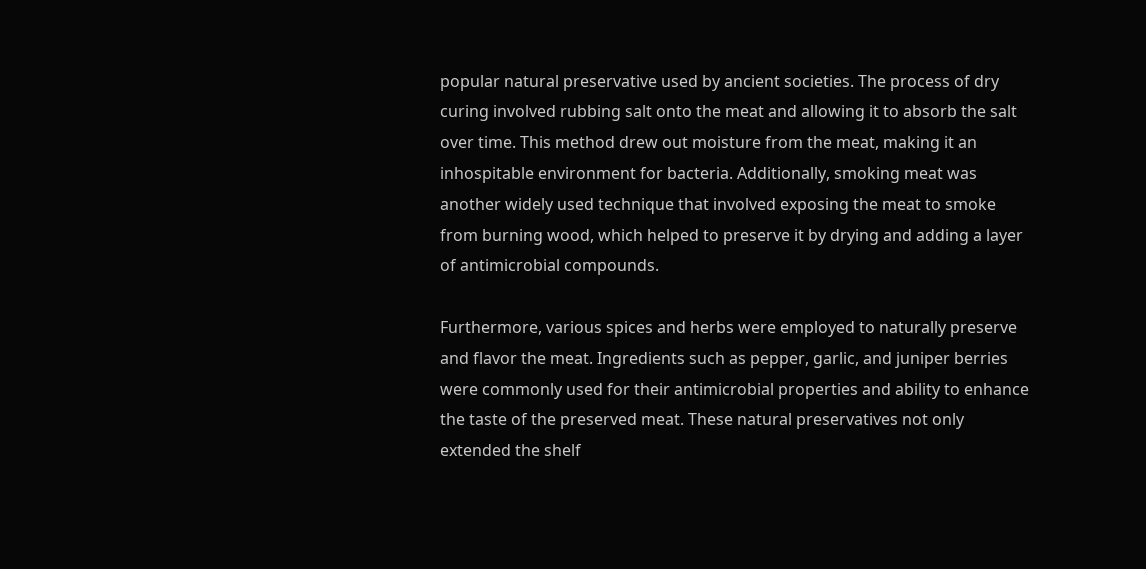popular natural preservative used by ancient societies. The process of dry curing involved rubbing salt onto the meat and allowing it to absorb the salt over time. This method drew out moisture from the meat, making it an inhospitable environment for bacteria. Additionally, smoking meat was another widely used technique that involved exposing the meat to smoke from burning wood, which helped to preserve it by drying and adding a layer of antimicrobial compounds.

Furthermore, various spices and herbs were employed to naturally preserve and flavor the meat. Ingredients such as pepper, garlic, and juniper berries were commonly used for their antimicrobial properties and ability to enhance the taste of the preserved meat. These natural preservatives not only extended the shelf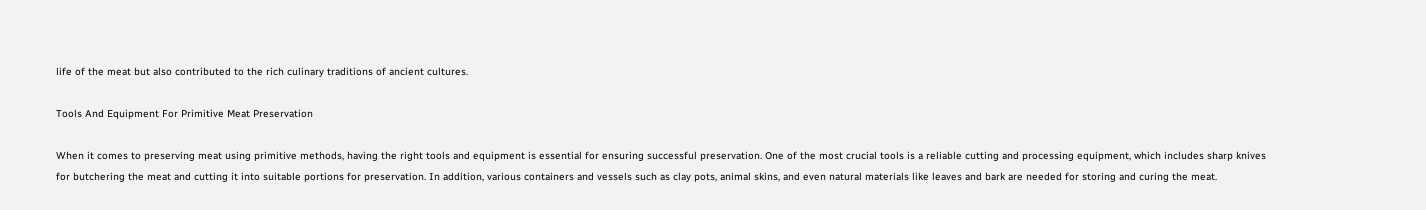life of the meat but also contributed to the rich culinary traditions of ancient cultures.

Tools And Equipment For Primitive Meat Preservation

When it comes to preserving meat using primitive methods, having the right tools and equipment is essential for ensuring successful preservation. One of the most crucial tools is a reliable cutting and processing equipment, which includes sharp knives for butchering the meat and cutting it into suitable portions for preservation. In addition, various containers and vessels such as clay pots, animal skins, and even natural materials like leaves and bark are needed for storing and curing the meat.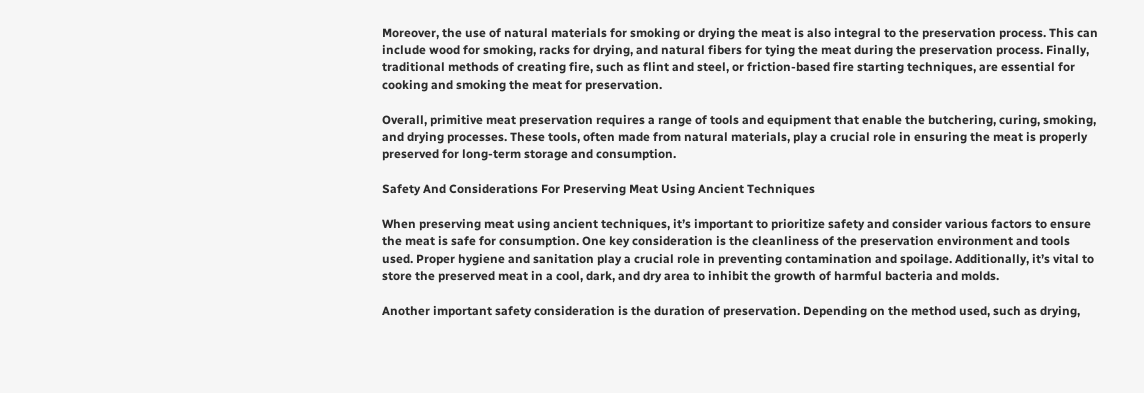Moreover, the use of natural materials for smoking or drying the meat is also integral to the preservation process. This can include wood for smoking, racks for drying, and natural fibers for tying the meat during the preservation process. Finally, traditional methods of creating fire, such as flint and steel, or friction-based fire starting techniques, are essential for cooking and smoking the meat for preservation.

Overall, primitive meat preservation requires a range of tools and equipment that enable the butchering, curing, smoking, and drying processes. These tools, often made from natural materials, play a crucial role in ensuring the meat is properly preserved for long-term storage and consumption.

Safety And Considerations For Preserving Meat Using Ancient Techniques

When preserving meat using ancient techniques, it’s important to prioritize safety and consider various factors to ensure the meat is safe for consumption. One key consideration is the cleanliness of the preservation environment and tools used. Proper hygiene and sanitation play a crucial role in preventing contamination and spoilage. Additionally, it’s vital to store the preserved meat in a cool, dark, and dry area to inhibit the growth of harmful bacteria and molds.

Another important safety consideration is the duration of preservation. Depending on the method used, such as drying,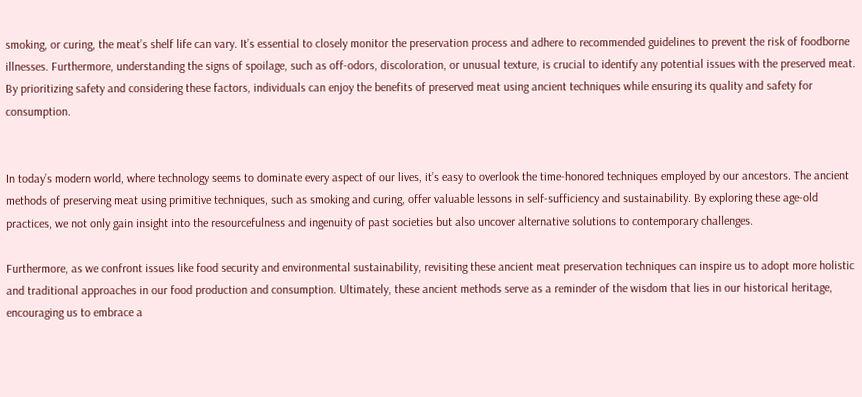smoking, or curing, the meat’s shelf life can vary. It’s essential to closely monitor the preservation process and adhere to recommended guidelines to prevent the risk of foodborne illnesses. Furthermore, understanding the signs of spoilage, such as off-odors, discoloration, or unusual texture, is crucial to identify any potential issues with the preserved meat. By prioritizing safety and considering these factors, individuals can enjoy the benefits of preserved meat using ancient techniques while ensuring its quality and safety for consumption.


In today’s modern world, where technology seems to dominate every aspect of our lives, it’s easy to overlook the time-honored techniques employed by our ancestors. The ancient methods of preserving meat using primitive techniques, such as smoking and curing, offer valuable lessons in self-sufficiency and sustainability. By exploring these age-old practices, we not only gain insight into the resourcefulness and ingenuity of past societies but also uncover alternative solutions to contemporary challenges.

Furthermore, as we confront issues like food security and environmental sustainability, revisiting these ancient meat preservation techniques can inspire us to adopt more holistic and traditional approaches in our food production and consumption. Ultimately, these ancient methods serve as a reminder of the wisdom that lies in our historical heritage, encouraging us to embrace a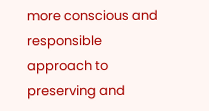more conscious and responsible approach to preserving and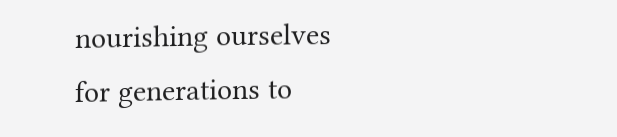nourishing ourselves for generations to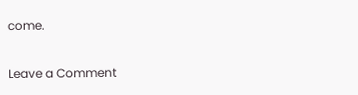come.

Leave a Comment